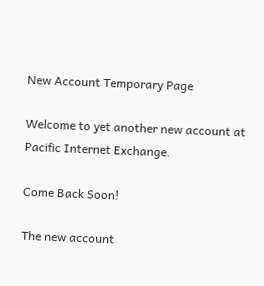New Account Temporary Page

Welcome to yet another new account at Pacific Internet Exchange.

Come Back Soon!

The new account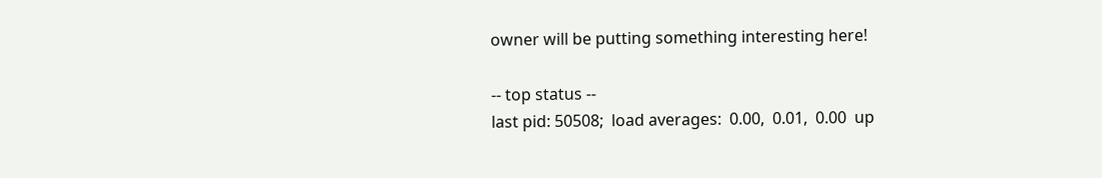owner will be putting something interesting here!

-- top status --
last pid: 50508;  load averages:  0.00,  0.01,  0.00  up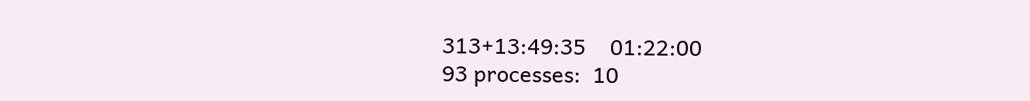313+13:49:35    01:22:00
93 processes:  10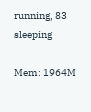running, 83 sleeping

Mem: 1964M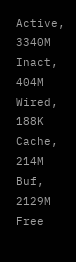Active, 3340M Inact, 404M Wired, 188K Cache, 214M Buf, 2129M Free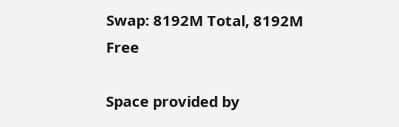Swap: 8192M Total, 8192M Free

Space provided by